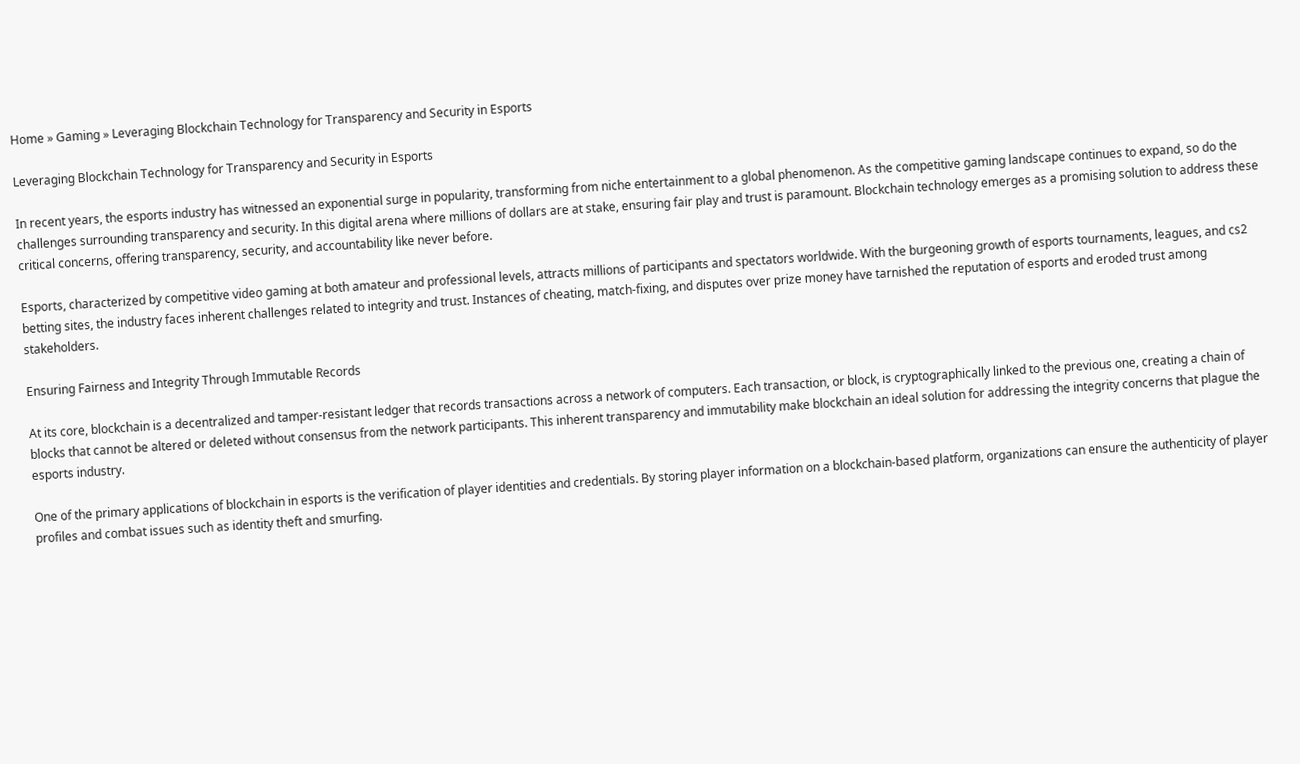Home » Gaming » Leveraging Blockchain Technology for Transparency and Security in Esports

Leveraging Blockchain Technology for Transparency and Security in Esports

In recent years, the esports industry has witnessed an exponential surge in popularity, transforming from niche entertainment to a global phenomenon. As the competitive gaming landscape continues to expand, so do the challenges surrounding transparency and security. In this digital arena where millions of dollars are at stake, ensuring fair play and trust is paramount. Blockchain technology emerges as a promising solution to address these critical concerns, offering transparency, security, and accountability like never before.

Esports, characterized by competitive video gaming at both amateur and professional levels, attracts millions of participants and spectators worldwide. With the burgeoning growth of esports tournaments, leagues, and cs2 betting sites, the industry faces inherent challenges related to integrity and trust. Instances of cheating, match-fixing, and disputes over prize money have tarnished the reputation of esports and eroded trust among stakeholders.

Ensuring Fairness and Integrity Through Immutable Records

At its core, blockchain is a decentralized and tamper-resistant ledger that records transactions across a network of computers. Each transaction, or block, is cryptographically linked to the previous one, creating a chain of blocks that cannot be altered or deleted without consensus from the network participants. This inherent transparency and immutability make blockchain an ideal solution for addressing the integrity concerns that plague the esports industry.

One of the primary applications of blockchain in esports is the verification of player identities and credentials. By storing player information on a blockchain-based platform, organizations can ensure the authenticity of player profiles and combat issues such as identity theft and smurfing.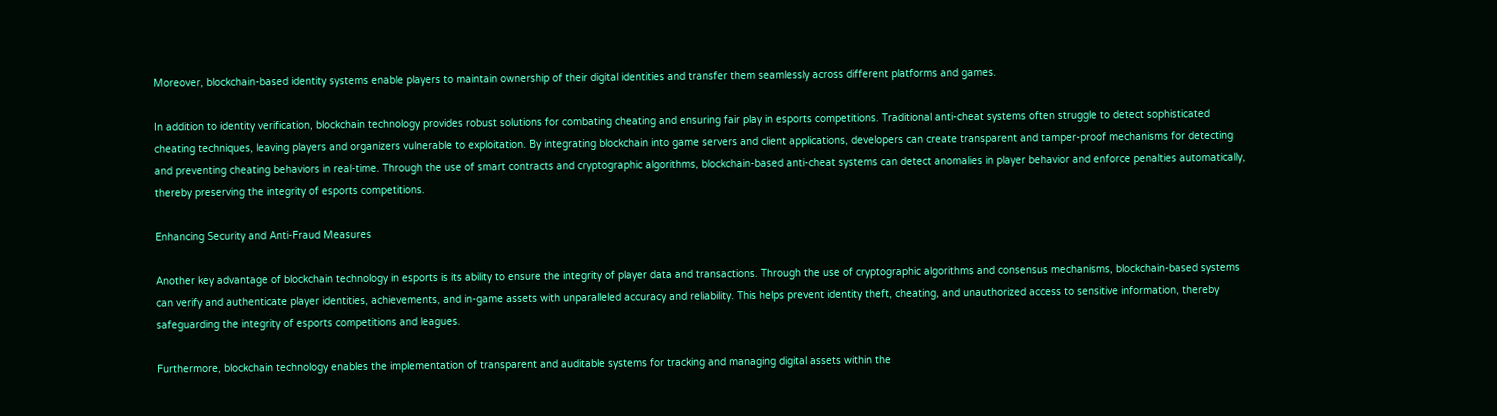Moreover, blockchain-based identity systems enable players to maintain ownership of their digital identities and transfer them seamlessly across different platforms and games.

In addition to identity verification, blockchain technology provides robust solutions for combating cheating and ensuring fair play in esports competitions. Traditional anti-cheat systems often struggle to detect sophisticated cheating techniques, leaving players and organizers vulnerable to exploitation. By integrating blockchain into game servers and client applications, developers can create transparent and tamper-proof mechanisms for detecting and preventing cheating behaviors in real-time. Through the use of smart contracts and cryptographic algorithms, blockchain-based anti-cheat systems can detect anomalies in player behavior and enforce penalties automatically, thereby preserving the integrity of esports competitions.

Enhancing Security and Anti-Fraud Measures

Another key advantage of blockchain technology in esports is its ability to ensure the integrity of player data and transactions. Through the use of cryptographic algorithms and consensus mechanisms, blockchain-based systems can verify and authenticate player identities, achievements, and in-game assets with unparalleled accuracy and reliability. This helps prevent identity theft, cheating, and unauthorized access to sensitive information, thereby safeguarding the integrity of esports competitions and leagues.

Furthermore, blockchain technology enables the implementation of transparent and auditable systems for tracking and managing digital assets within the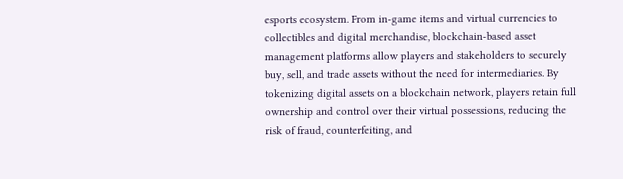esports ecosystem. From in-game items and virtual currencies to collectibles and digital merchandise, blockchain-based asset management platforms allow players and stakeholders to securely buy, sell, and trade assets without the need for intermediaries. By tokenizing digital assets on a blockchain network, players retain full ownership and control over their virtual possessions, reducing the risk of fraud, counterfeiting, and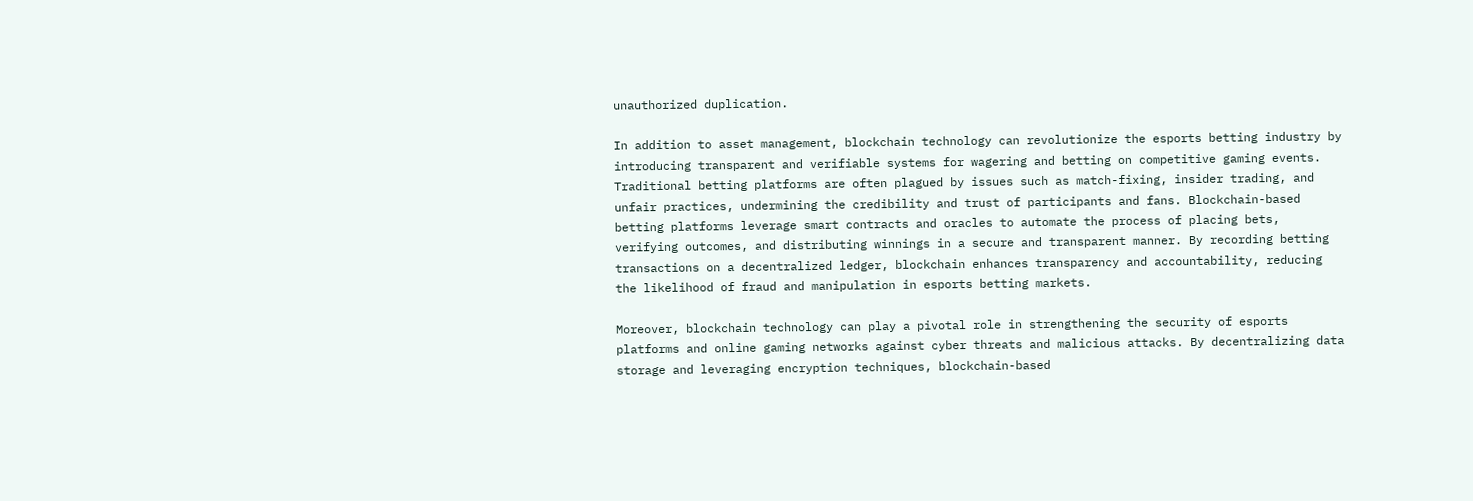unauthorized duplication.

In addition to asset management, blockchain technology can revolutionize the esports betting industry by introducing transparent and verifiable systems for wagering and betting on competitive gaming events. Traditional betting platforms are often plagued by issues such as match-fixing, insider trading, and unfair practices, undermining the credibility and trust of participants and fans. Blockchain-based betting platforms leverage smart contracts and oracles to automate the process of placing bets, verifying outcomes, and distributing winnings in a secure and transparent manner. By recording betting transactions on a decentralized ledger, blockchain enhances transparency and accountability, reducing the likelihood of fraud and manipulation in esports betting markets.

Moreover, blockchain technology can play a pivotal role in strengthening the security of esports platforms and online gaming networks against cyber threats and malicious attacks. By decentralizing data storage and leveraging encryption techniques, blockchain-based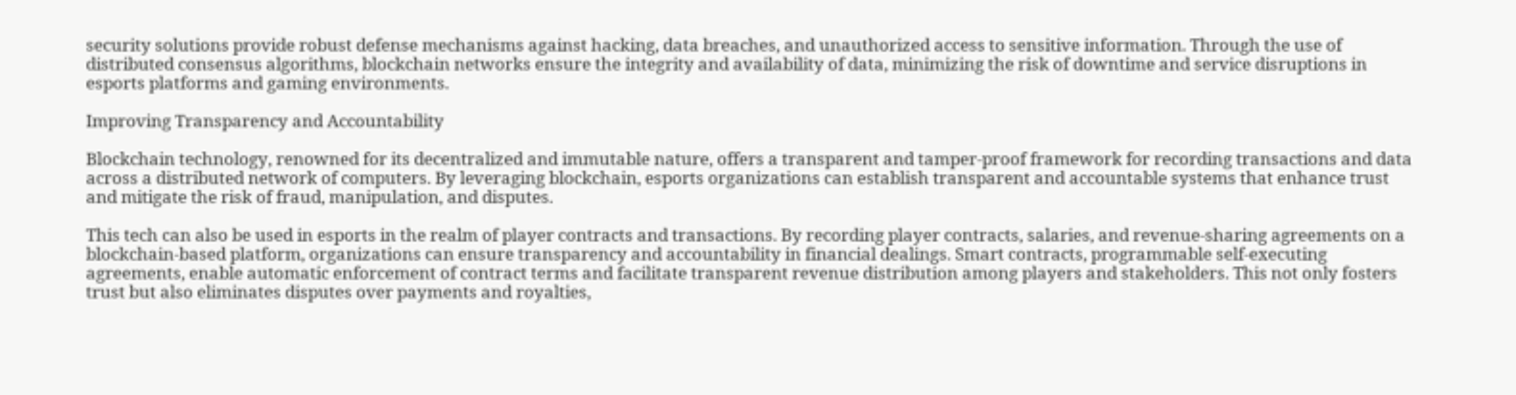security solutions provide robust defense mechanisms against hacking, data breaches, and unauthorized access to sensitive information. Through the use of distributed consensus algorithms, blockchain networks ensure the integrity and availability of data, minimizing the risk of downtime and service disruptions in esports platforms and gaming environments.

Improving Transparency and Accountability

Blockchain technology, renowned for its decentralized and immutable nature, offers a transparent and tamper-proof framework for recording transactions and data across a distributed network of computers. By leveraging blockchain, esports organizations can establish transparent and accountable systems that enhance trust and mitigate the risk of fraud, manipulation, and disputes.

This tech can also be used in esports in the realm of player contracts and transactions. By recording player contracts, salaries, and revenue-sharing agreements on a blockchain-based platform, organizations can ensure transparency and accountability in financial dealings. Smart contracts, programmable self-executing agreements, enable automatic enforcement of contract terms and facilitate transparent revenue distribution among players and stakeholders. This not only fosters trust but also eliminates disputes over payments and royalties,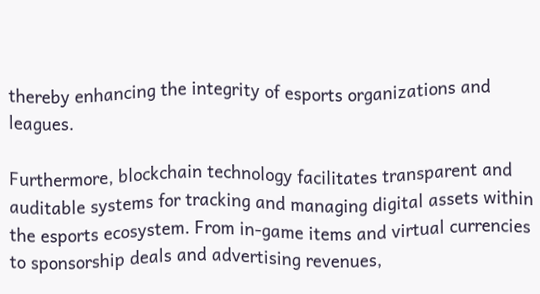thereby enhancing the integrity of esports organizations and leagues.

Furthermore, blockchain technology facilitates transparent and auditable systems for tracking and managing digital assets within the esports ecosystem. From in-game items and virtual currencies to sponsorship deals and advertising revenues,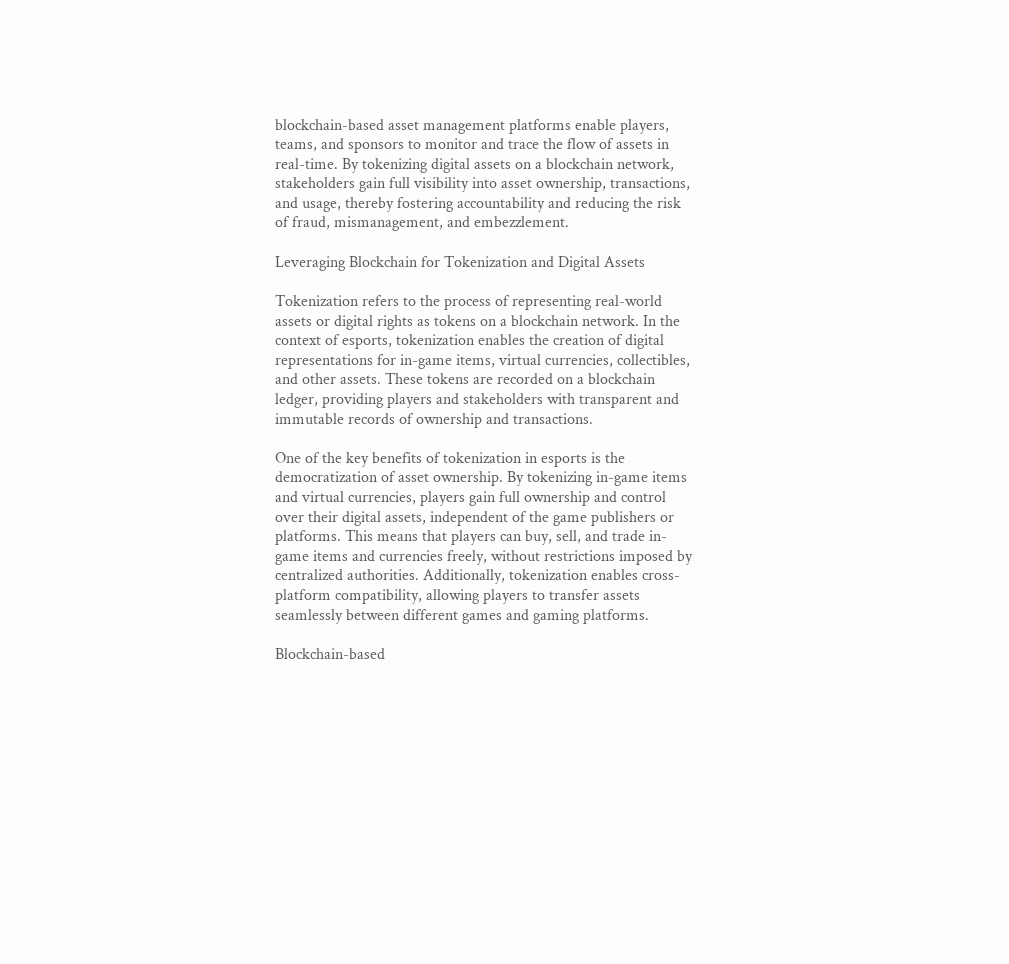blockchain-based asset management platforms enable players, teams, and sponsors to monitor and trace the flow of assets in real-time. By tokenizing digital assets on a blockchain network, stakeholders gain full visibility into asset ownership, transactions, and usage, thereby fostering accountability and reducing the risk of fraud, mismanagement, and embezzlement.

Leveraging Blockchain for Tokenization and Digital Assets

Tokenization refers to the process of representing real-world assets or digital rights as tokens on a blockchain network. In the context of esports, tokenization enables the creation of digital representations for in-game items, virtual currencies, collectibles, and other assets. These tokens are recorded on a blockchain ledger, providing players and stakeholders with transparent and immutable records of ownership and transactions.

One of the key benefits of tokenization in esports is the democratization of asset ownership. By tokenizing in-game items and virtual currencies, players gain full ownership and control over their digital assets, independent of the game publishers or platforms. This means that players can buy, sell, and trade in-game items and currencies freely, without restrictions imposed by centralized authorities. Additionally, tokenization enables cross-platform compatibility, allowing players to transfer assets seamlessly between different games and gaming platforms.

Blockchain-based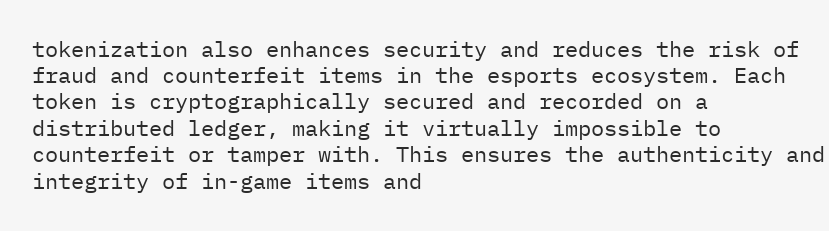tokenization also enhances security and reduces the risk of fraud and counterfeit items in the esports ecosystem. Each token is cryptographically secured and recorded on a distributed ledger, making it virtually impossible to counterfeit or tamper with. This ensures the authenticity and integrity of in-game items and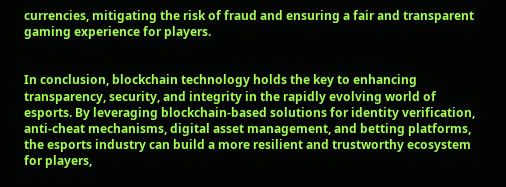currencies, mitigating the risk of fraud and ensuring a fair and transparent gaming experience for players.


In conclusion, blockchain technology holds the key to enhancing transparency, security, and integrity in the rapidly evolving world of esports. By leveraging blockchain-based solutions for identity verification, anti-cheat mechanisms, digital asset management, and betting platforms, the esports industry can build a more resilient and trustworthy ecosystem for players,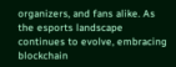organizers, and fans alike. As the esports landscape continues to evolve, embracing blockchain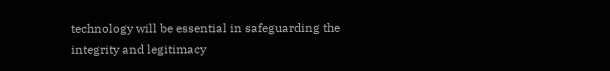technology will be essential in safeguarding the integrity and legitimacy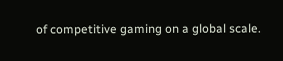of competitive gaming on a global scale.